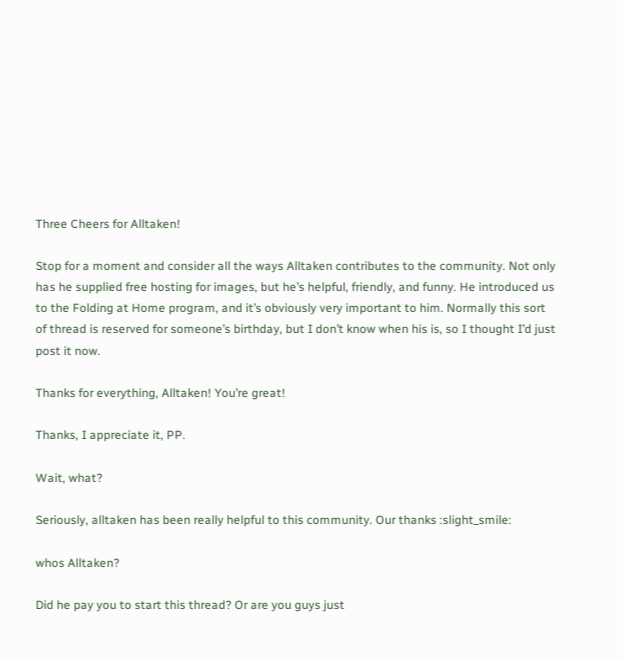Three Cheers for Alltaken!

Stop for a moment and consider all the ways Alltaken contributes to the community. Not only has he supplied free hosting for images, but he’s helpful, friendly, and funny. He introduced us to the Folding at Home program, and it’s obviously very important to him. Normally this sort of thread is reserved for someone’s birthday, but I don’t know when his is, so I thought I’d just post it now.

Thanks for everything, Alltaken! You’re great!

Thanks, I appreciate it, PP.

Wait, what?

Seriously, alltaken has been really helpful to this community. Our thanks :slight_smile:

whos Alltaken?

Did he pay you to start this thread? Or are you guys just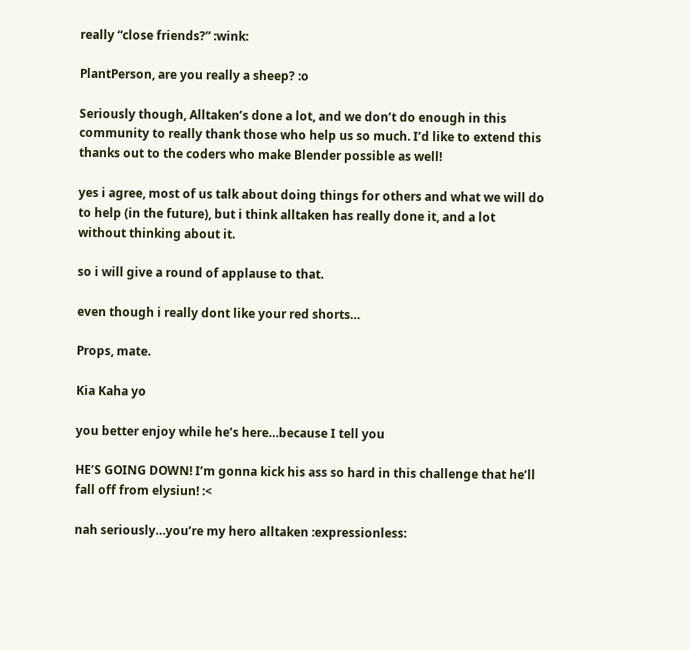really “close friends?” :wink:

PlantPerson, are you really a sheep? :o

Seriously though, Alltaken’s done a lot, and we don’t do enough in this community to really thank those who help us so much. I’d like to extend this thanks out to the coders who make Blender possible as well!

yes i agree, most of us talk about doing things for others and what we will do to help (in the future), but i think alltaken has really done it, and a lot without thinking about it.

so i will give a round of applause to that.

even though i really dont like your red shorts…

Props, mate.

Kia Kaha yo

you better enjoy while he’s here…because I tell you

HE’S GOING DOWN! I’m gonna kick his ass so hard in this challenge that he’ll fall off from elysiun! :<

nah seriously…you’re my hero alltaken :expressionless: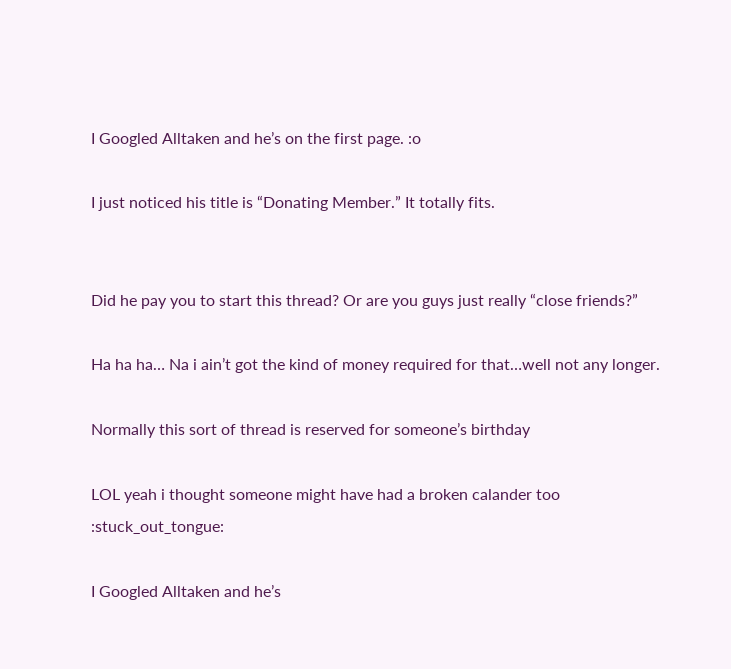I Googled Alltaken and he’s on the first page. :o

I just noticed his title is “Donating Member.” It totally fits.


Did he pay you to start this thread? Or are you guys just really “close friends?”

Ha ha ha… Na i ain’t got the kind of money required for that…well not any longer.

Normally this sort of thread is reserved for someone’s birthday

LOL yeah i thought someone might have had a broken calander too :stuck_out_tongue:

I Googled Alltaken and he’s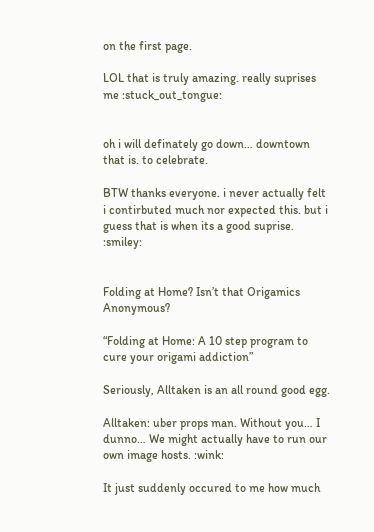on the first page.

LOL that is truly amazing. really suprises me :stuck_out_tongue:


oh i will definately go down… downtown that is. to celebrate.

BTW thanks everyone. i never actually felt i contirbuted much nor expected this. but i guess that is when its a good suprise. :smiley:


Folding at Home? Isn’t that Origamics Anonymous?

“Folding at Home: A 10 step program to cure your origami addiction”

Seriously, Alltaken is an all round good egg.

Alltaken: uber props man. Without you… I dunno… We might actually have to run our own image hosts. :wink:

It just suddenly occured to me how much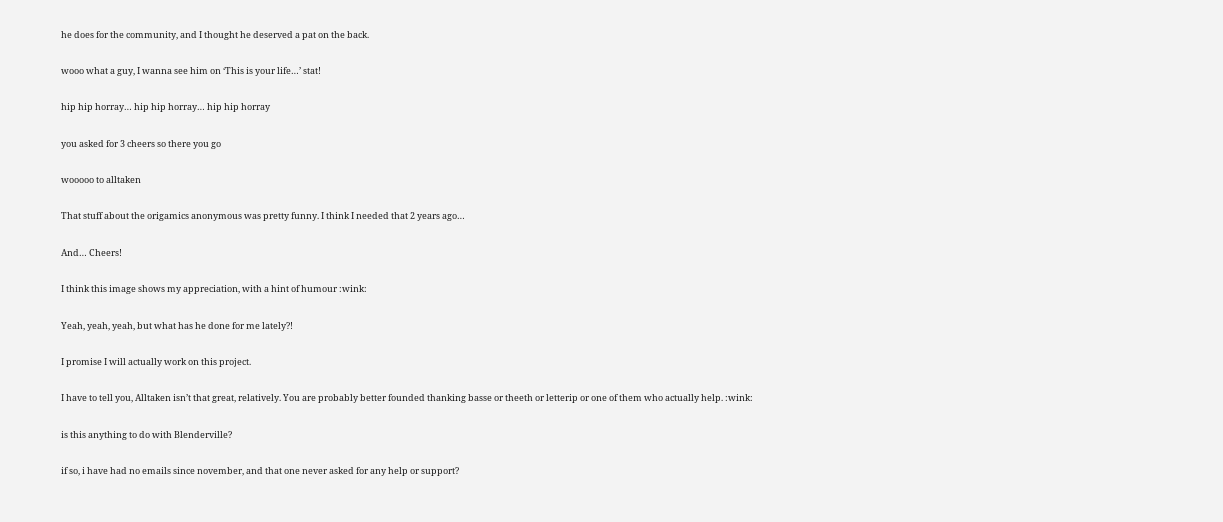he does for the community, and I thought he deserved a pat on the back.

wooo what a guy, I wanna see him on ‘This is your life…’ stat!

hip hip horray… hip hip horray… hip hip horray

you asked for 3 cheers so there you go

wooooo to alltaken

That stuff about the origamics anonymous was pretty funny. I think I needed that 2 years ago…

And… Cheers!

I think this image shows my appreciation, with a hint of humour :wink:

Yeah, yeah, yeah, but what has he done for me lately?!

I promise I will actually work on this project.

I have to tell you, Alltaken isn’t that great, relatively. You are probably better founded thanking basse or theeth or letterip or one of them who actually help. :wink:

is this anything to do with Blenderville?

if so, i have had no emails since november, and that one never asked for any help or support?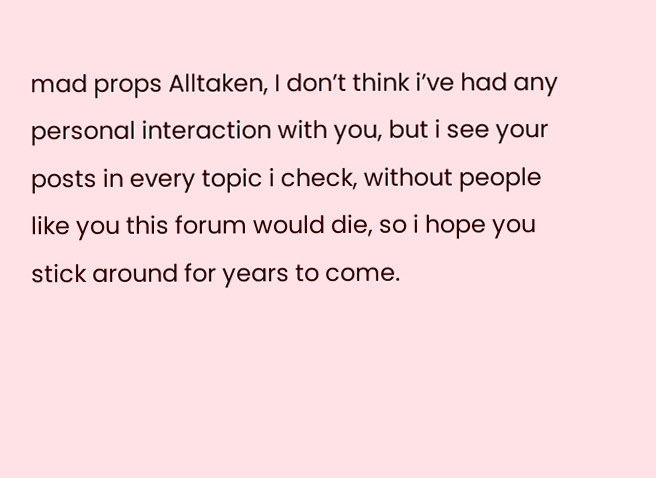mad props Alltaken, I don’t think i’ve had any personal interaction with you, but i see your posts in every topic i check, without people like you this forum would die, so i hope you stick around for years to come.